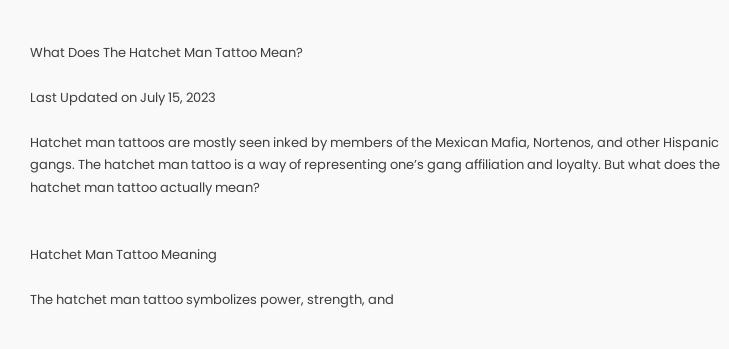What Does The Hatchet Man Tattoo Mean?

Last Updated on July 15, 2023

Hatchet man tattoos are mostly seen inked by members of the Mexican Mafia, Nortenos, and other Hispanic gangs. The hatchet man tattoo is a way of representing one’s gang affiliation and loyalty. But what does the hatchet man tattoo actually mean?


Hatchet Man Tattoo Meaning

The hatchet man tattoo symbolizes power, strength, and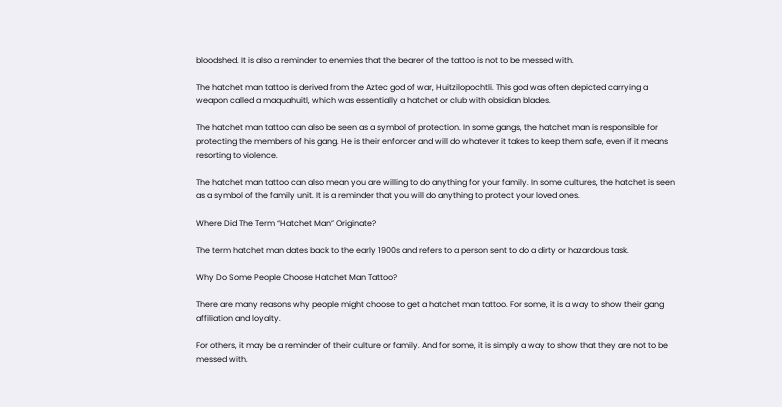bloodshed. It is also a reminder to enemies that the bearer of the tattoo is not to be messed with.

The hatchet man tattoo is derived from the Aztec god of war, Huitzilopochtli. This god was often depicted carrying a weapon called a maquahuitl, which was essentially a hatchet or club with obsidian blades.

The hatchet man tattoo can also be seen as a symbol of protection. In some gangs, the hatchet man is responsible for protecting the members of his gang. He is their enforcer and will do whatever it takes to keep them safe, even if it means resorting to violence.

The hatchet man tattoo can also mean you are willing to do anything for your family. In some cultures, the hatchet is seen as a symbol of the family unit. It is a reminder that you will do anything to protect your loved ones.

Where Did The Term “Hatchet Man” Originate?

The term hatchet man dates back to the early 1900s and refers to a person sent to do a dirty or hazardous task.

Why Do Some People Choose Hatchet Man Tattoo?

There are many reasons why people might choose to get a hatchet man tattoo. For some, it is a way to show their gang affiliation and loyalty.

For others, it may be a reminder of their culture or family. And for some, it is simply a way to show that they are not to be messed with.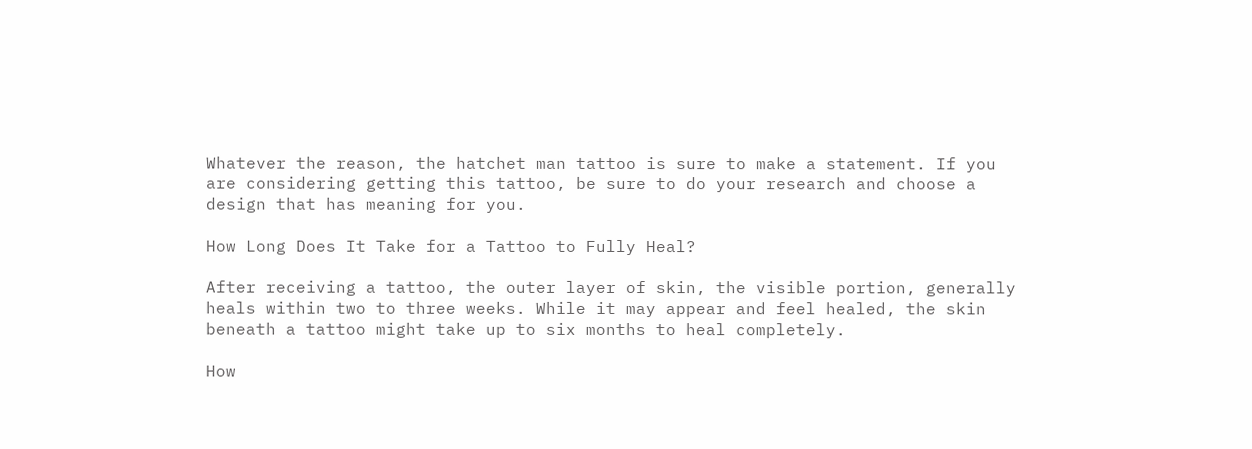Whatever the reason, the hatchet man tattoo is sure to make a statement. If you are considering getting this tattoo, be sure to do your research and choose a design that has meaning for you.

How Long Does It Take for a Tattoo to Fully Heal?

After receiving a tattoo, the outer layer of skin, the visible portion, generally heals within two to three weeks. While it may appear and feel healed, the skin beneath a tattoo might take up to six months to heal completely.

How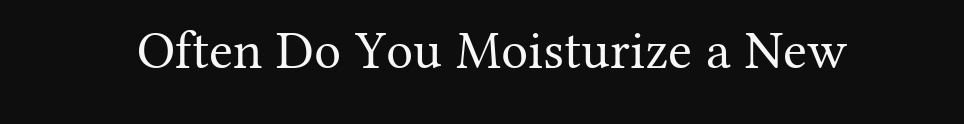Often Do You Moisturize a New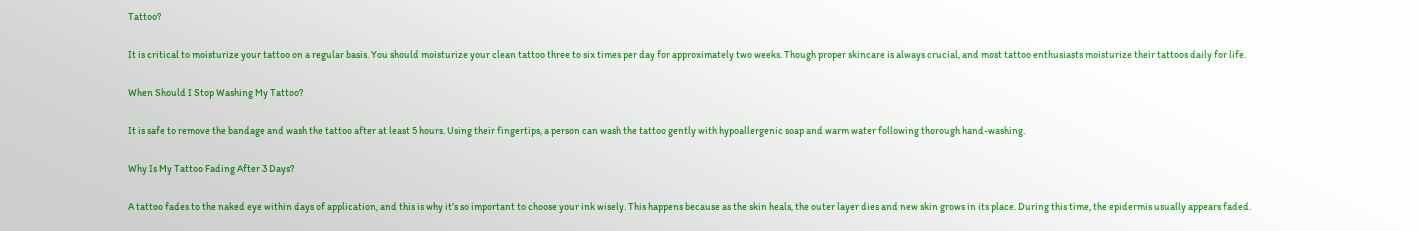Tattoo?

It is critical to moisturize your tattoo on a regular basis. You should moisturize your clean tattoo three to six times per day for approximately two weeks. Though proper skincare is always crucial, and most tattoo enthusiasts moisturize their tattoos daily for life.

When Should I Stop Washing My Tattoo?

It is safe to remove the bandage and wash the tattoo after at least 5 hours. Using their fingertips, a person can wash the tattoo gently with hypoallergenic soap and warm water following thorough hand-washing.

Why Is My Tattoo Fading After 3 Days?

A tattoo fades to the naked eye within days of application, and this is why it’s so important to choose your ink wisely. This happens because as the skin heals, the outer layer dies and new skin grows in its place. During this time, the epidermis usually appears faded.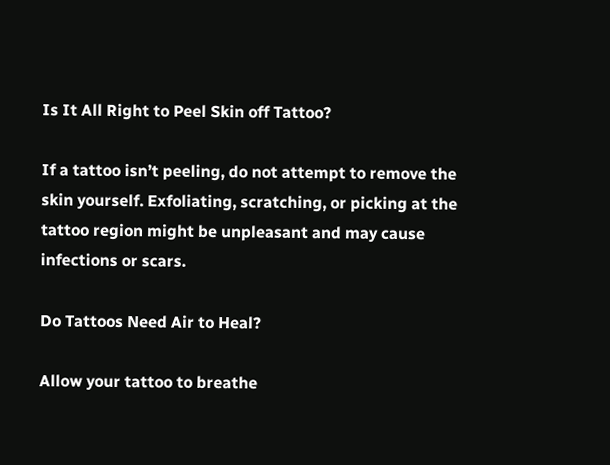Is It All Right to Peel Skin off Tattoo?

If a tattoo isn’t peeling, do not attempt to remove the skin yourself. Exfoliating, scratching, or picking at the tattoo region might be unpleasant and may cause infections or scars.

Do Tattoos Need Air to Heal?

Allow your tattoo to breathe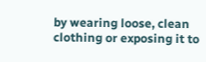by wearing loose, clean clothing or exposing it to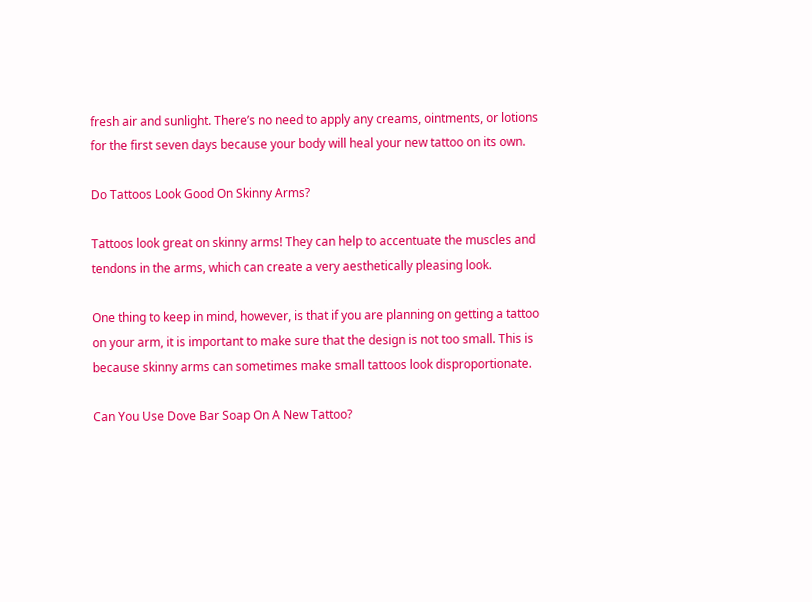fresh air and sunlight. There’s no need to apply any creams, ointments, or lotions for the first seven days because your body will heal your new tattoo on its own.

Do Tattoos Look Good On Skinny Arms?

Tattoos look great on skinny arms! They can help to accentuate the muscles and tendons in the arms, which can create a very aesthetically pleasing look.

One thing to keep in mind, however, is that if you are planning on getting a tattoo on your arm, it is important to make sure that the design is not too small. This is because skinny arms can sometimes make small tattoos look disproportionate.

Can You Use Dove Bar Soap On A New Tattoo?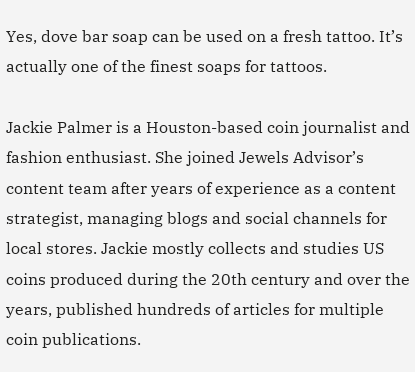Yes, dove bar soap can be used on a fresh tattoo. It’s actually one of the finest soaps for tattoos.

Jackie Palmer is a Houston-based coin journalist and fashion enthusiast. She joined Jewels Advisor’s content team after years of experience as a content strategist, managing blogs and social channels for local stores. Jackie mostly collects and studies US coins produced during the 20th century and over the years, published hundreds of articles for multiple coin publications.